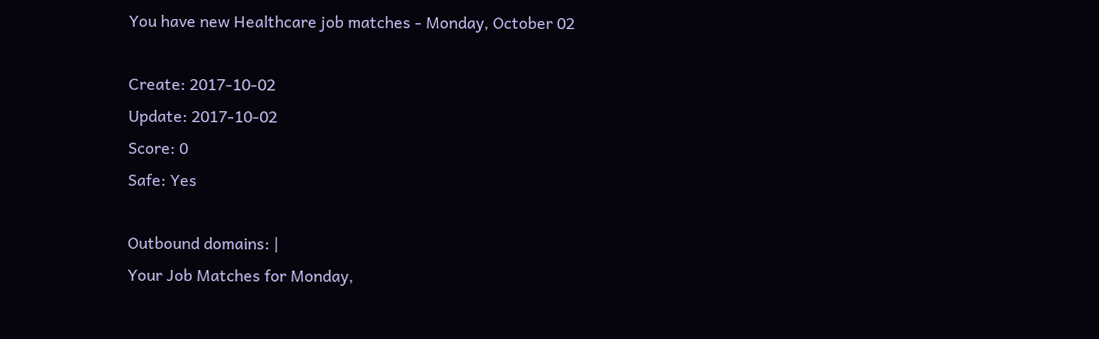You have new Healthcare job matches - Monday, October 02

Create: 2017-10-02
Update: 2017-10-02
Score: 0
Safe: Yes

Outbound domains: |
Your Job Matches for Monday,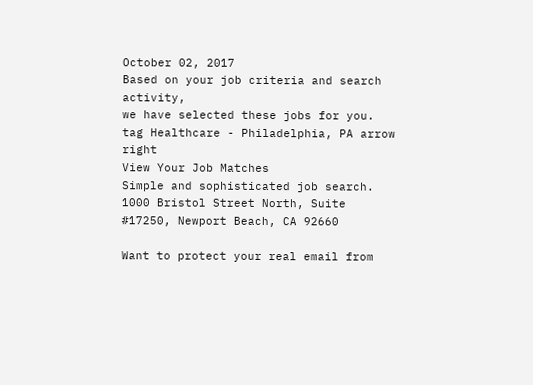October 02, 2017
Based on your job criteria and search activity,
we have selected these jobs for you.
tag Healthcare - Philadelphia, PA arrow right
View Your Job Matches
Simple and sophisticated job search.
1000 Bristol Street North, Suite #17250, Newport Beach, CA 92660

Want to protect your real email from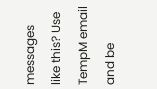messages like this? Use TempM email and be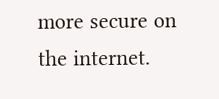more secure on the internet.